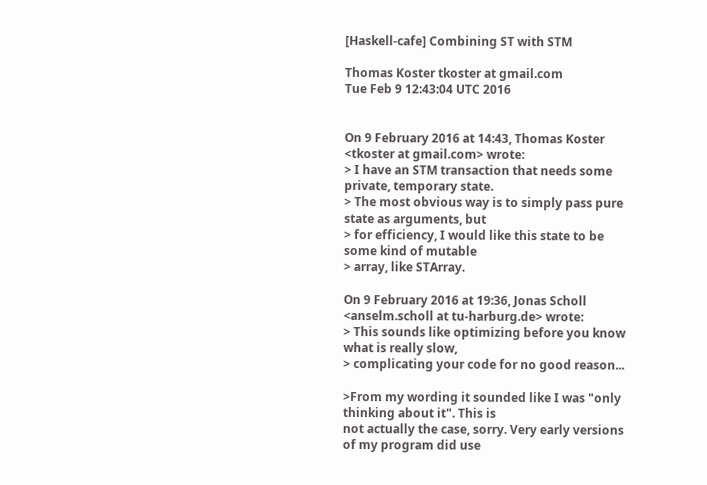[Haskell-cafe] Combining ST with STM

Thomas Koster tkoster at gmail.com
Tue Feb 9 12:43:04 UTC 2016


On 9 February 2016 at 14:43, Thomas Koster <tkoster at gmail.com> wrote:
> I have an STM transaction that needs some private, temporary state.
> The most obvious way is to simply pass pure state as arguments, but
> for efficiency, I would like this state to be some kind of mutable
> array, like STArray.

On 9 February 2016 at 19:36, Jonas Scholl <anselm.scholl at tu-harburg.de> wrote:
> This sounds like optimizing before you know what is really slow,
> complicating your code for no good reason...

>From my wording it sounded like I was "only thinking about it". This is
not actually the case, sorry. Very early versions of my program did use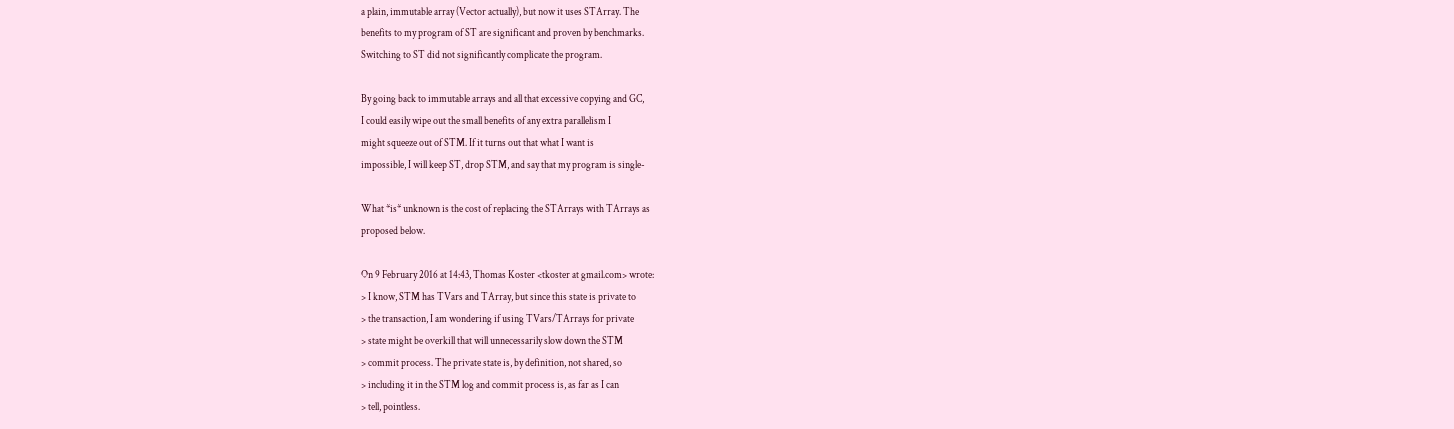a plain, immutable array (Vector actually), but now it uses STArray. The
benefits to my program of ST are significant and proven by benchmarks.
Switching to ST did not significantly complicate the program.

By going back to immutable arrays and all that excessive copying and GC,
I could easily wipe out the small benefits of any extra parallelism I
might squeeze out of STM. If it turns out that what I want is
impossible, I will keep ST, drop STM, and say that my program is single-

What *is* unknown is the cost of replacing the STArrays with TArrays as
proposed below.

On 9 February 2016 at 14:43, Thomas Koster <tkoster at gmail.com> wrote:
> I know, STM has TVars and TArray, but since this state is private to
> the transaction, I am wondering if using TVars/TArrays for private
> state might be overkill that will unnecessarily slow down the STM
> commit process. The private state is, by definition, not shared, so
> including it in the STM log and commit process is, as far as I can
> tell, pointless.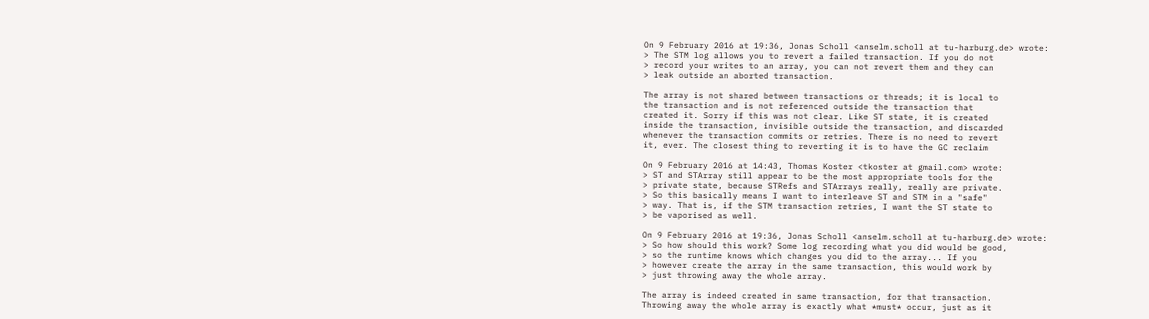On 9 February 2016 at 19:36, Jonas Scholl <anselm.scholl at tu-harburg.de> wrote:
> The STM log allows you to revert a failed transaction. If you do not
> record your writes to an array, you can not revert them and they can
> leak outside an aborted transaction.

The array is not shared between transactions or threads; it is local to
the transaction and is not referenced outside the transaction that
created it. Sorry if this was not clear. Like ST state, it is created
inside the transaction, invisible outside the transaction, and discarded
whenever the transaction commits or retries. There is no need to revert
it, ever. The closest thing to reverting it is to have the GC reclaim

On 9 February 2016 at 14:43, Thomas Koster <tkoster at gmail.com> wrote:
> ST and STArray still appear to be the most appropriate tools for the
> private state, because STRefs and STArrays really, really are private.
> So this basically means I want to interleave ST and STM in a "safe"
> way. That is, if the STM transaction retries, I want the ST state to
> be vaporised as well.

On 9 February 2016 at 19:36, Jonas Scholl <anselm.scholl at tu-harburg.de> wrote:
> So how should this work? Some log recording what you did would be good,
> so the runtime knows which changes you did to the array... If you
> however create the array in the same transaction, this would work by
> just throwing away the whole array.

The array is indeed created in same transaction, for that transaction.
Throwing away the whole array is exactly what *must* occur, just as it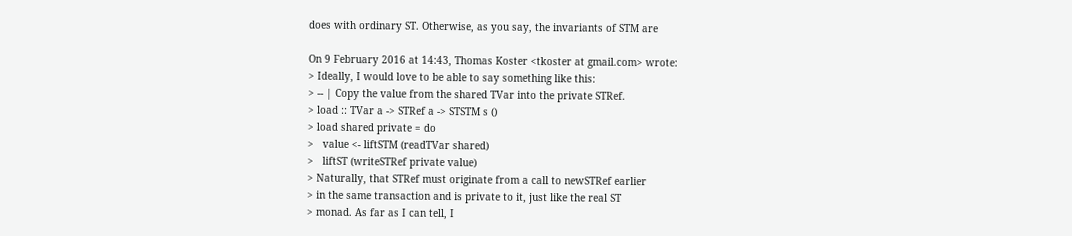does with ordinary ST. Otherwise, as you say, the invariants of STM are

On 9 February 2016 at 14:43, Thomas Koster <tkoster at gmail.com> wrote:
> Ideally, I would love to be able to say something like this:
> -- | Copy the value from the shared TVar into the private STRef.
> load :: TVar a -> STRef a -> STSTM s ()
> load shared private = do
>   value <- liftSTM (readTVar shared)
>   liftST (writeSTRef private value)
> Naturally, that STRef must originate from a call to newSTRef earlier
> in the same transaction and is private to it, just like the real ST
> monad. As far as I can tell, I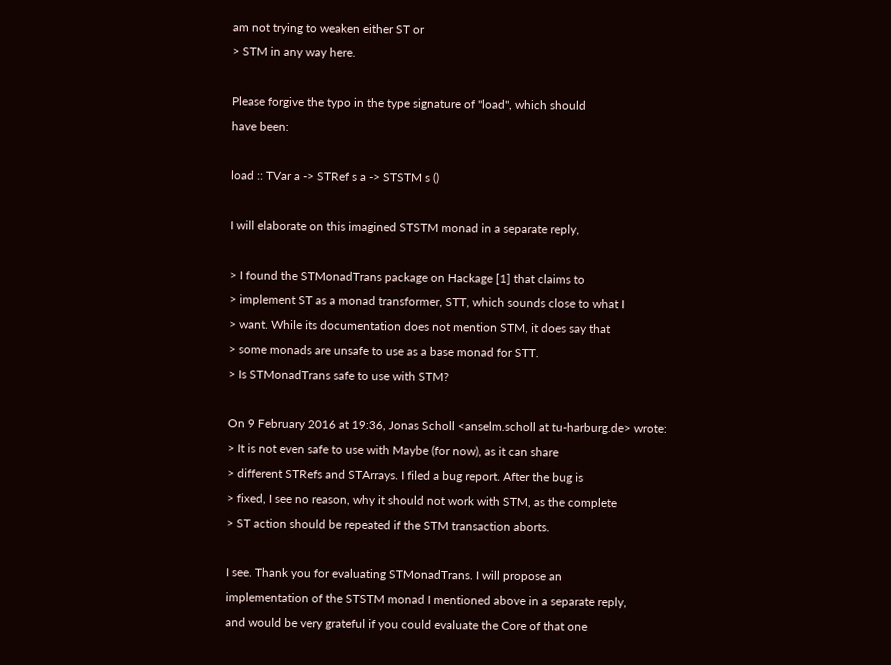am not trying to weaken either ST or
> STM in any way here.

Please forgive the typo in the type signature of "load", which should
have been:

load :: TVar a -> STRef s a -> STSTM s ()

I will elaborate on this imagined STSTM monad in a separate reply,

> I found the STMonadTrans package on Hackage [1] that claims to
> implement ST as a monad transformer, STT, which sounds close to what I
> want. While its documentation does not mention STM, it does say that
> some monads are unsafe to use as a base monad for STT.
> Is STMonadTrans safe to use with STM?

On 9 February 2016 at 19:36, Jonas Scholl <anselm.scholl at tu-harburg.de> wrote:
> It is not even safe to use with Maybe (for now), as it can share
> different STRefs and STArrays. I filed a bug report. After the bug is
> fixed, I see no reason, why it should not work with STM, as the complete
> ST action should be repeated if the STM transaction aborts.

I see. Thank you for evaluating STMonadTrans. I will propose an
implementation of the STSTM monad I mentioned above in a separate reply,
and would be very grateful if you could evaluate the Core of that one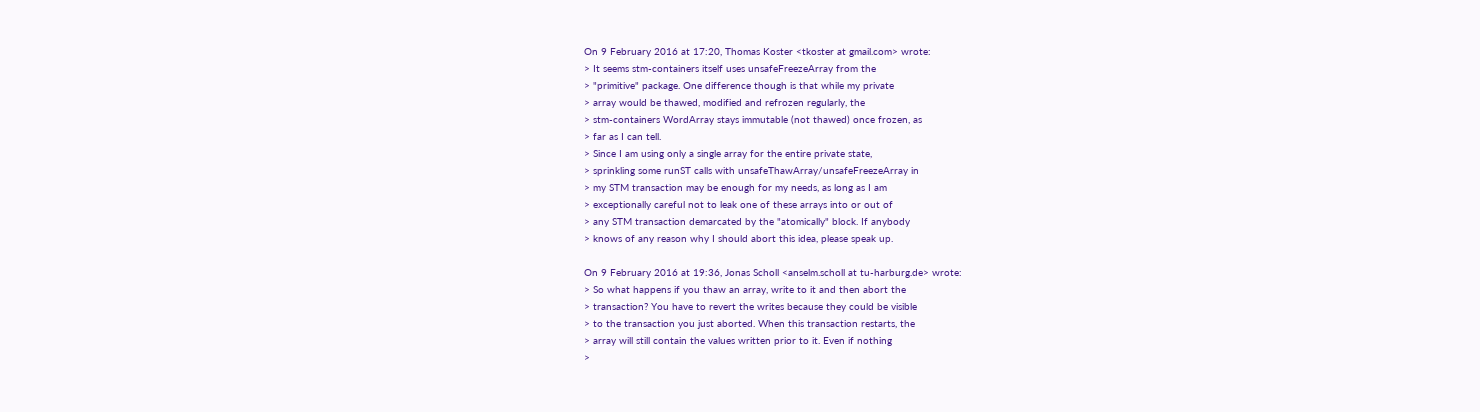On 9 February 2016 at 17:20, Thomas Koster <tkoster at gmail.com> wrote:
> It seems stm-containers itself uses unsafeFreezeArray from the
> "primitive" package. One difference though is that while my private
> array would be thawed, modified and refrozen regularly, the
> stm-containers WordArray stays immutable (not thawed) once frozen, as
> far as I can tell.
> Since I am using only a single array for the entire private state,
> sprinkling some runST calls with unsafeThawArray/unsafeFreezeArray in
> my STM transaction may be enough for my needs, as long as I am
> exceptionally careful not to leak one of these arrays into or out of
> any STM transaction demarcated by the "atomically" block. If anybody
> knows of any reason why I should abort this idea, please speak up.

On 9 February 2016 at 19:36, Jonas Scholl <anselm.scholl at tu-harburg.de> wrote:
> So what happens if you thaw an array, write to it and then abort the
> transaction? You have to revert the writes because they could be visible
> to the transaction you just aborted. When this transaction restarts, the
> array will still contain the values written prior to it. Even if nothing
>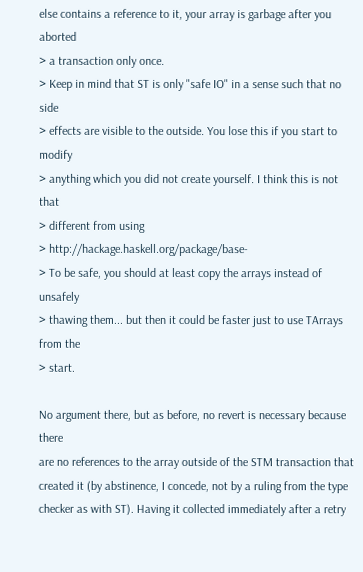else contains a reference to it, your array is garbage after you aborted
> a transaction only once.
> Keep in mind that ST is only "safe IO" in a sense such that no side
> effects are visible to the outside. You lose this if you start to modify
> anything which you did not create yourself. I think this is not that
> different from using
> http://hackage.haskell.org/package/base-
> To be safe, you should at least copy the arrays instead of unsafely
> thawing them... but then it could be faster just to use TArrays from the
> start.

No argument there, but as before, no revert is necessary because there
are no references to the array outside of the STM transaction that
created it (by abstinence, I concede, not by a ruling from the type
checker as with ST). Having it collected immediately after a retry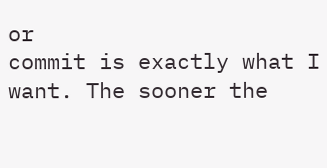or
commit is exactly what I want. The sooner the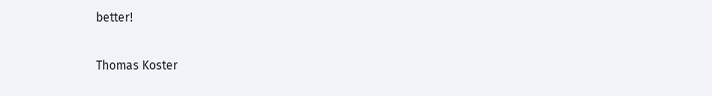better!

Thomas Koster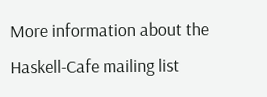More information about the Haskell-Cafe mailing list